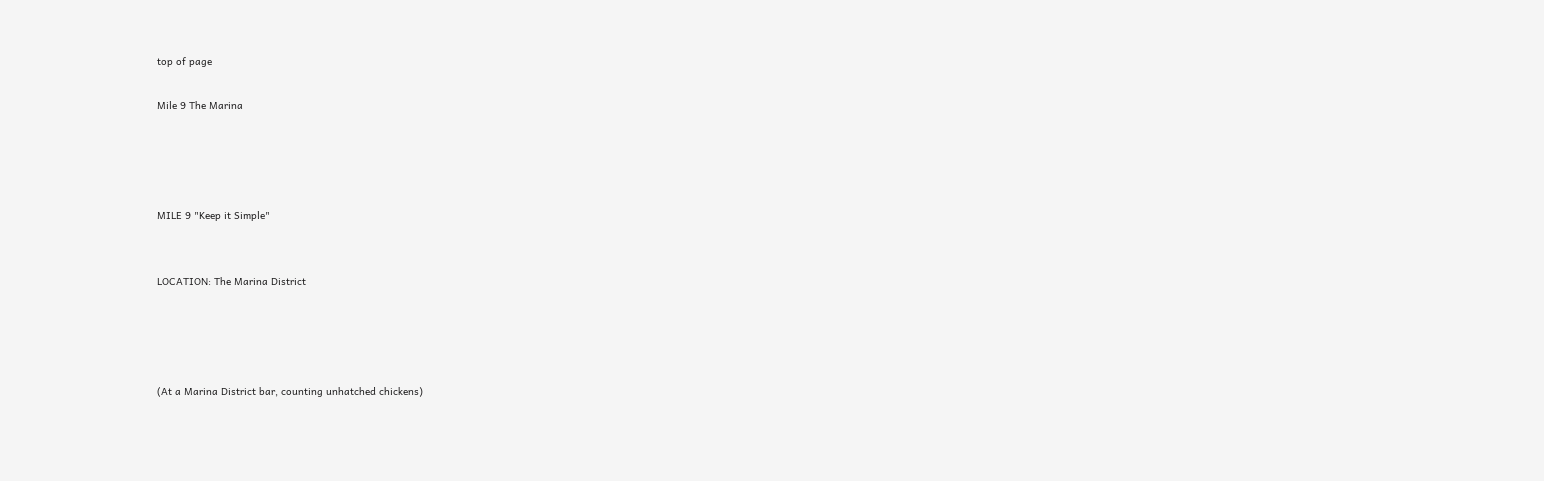top of page

Mile 9 The Marina




MILE 9 "Keep it Simple"


LOCATION: The Marina District




(At a Marina District bar, counting unhatched chickens)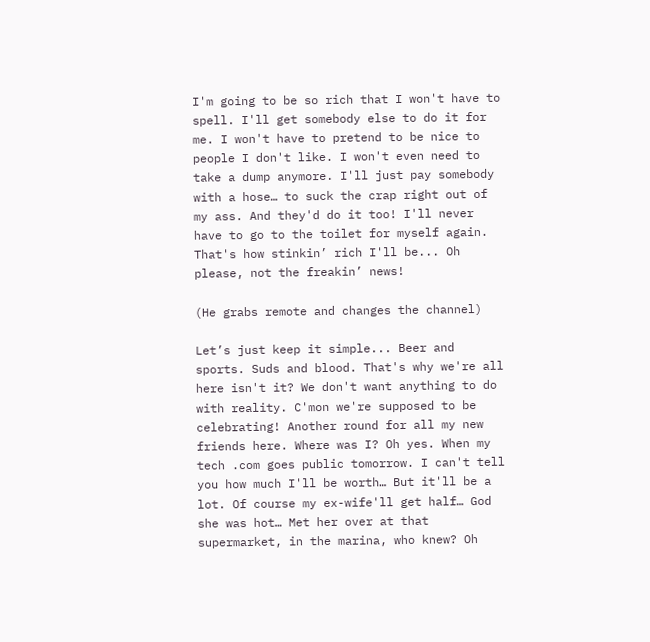I'm going to be so rich that I won't have to spell. I'll get somebody else to do it for me. I won't have to pretend to be nice to people I don't like. I won't even need to take a dump anymore. I'll just pay somebody with a hose… to suck the crap right out of my ass. And they'd do it too! I'll never have to go to the toilet for myself again. That's how stinkin’ rich I'll be... Oh please, not the freakin’ news!

(He grabs remote and changes the channel)

Let’s just keep it simple... Beer and sports. Suds and blood. That's why we're all here isn't it? We don't want anything to do with reality. C'mon we're supposed to be celebrating! Another round for all my new friends here. Where was I? Oh yes. When my tech .com goes public tomorrow. I can't tell you how much I'll be worth… But it'll be a lot. Of course my ex-wife'll get half… God she was hot… Met her over at that supermarket, in the marina, who knew? Oh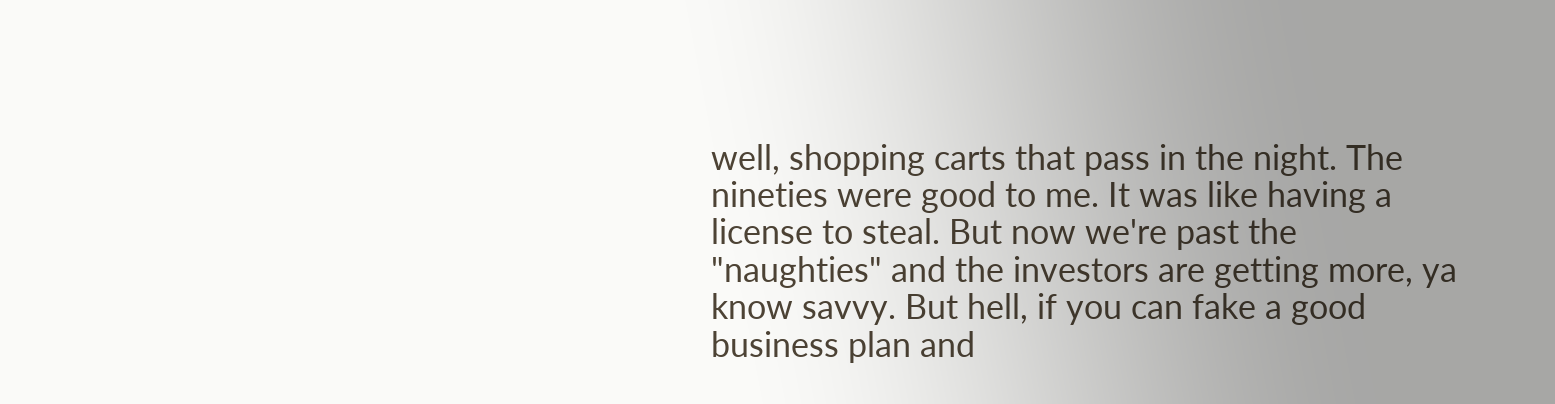well, shopping carts that pass in the night. The nineties were good to me. It was like having a license to steal. But now we're past the "naughties" and the investors are getting more, ya know savvy. But hell, if you can fake a good business plan and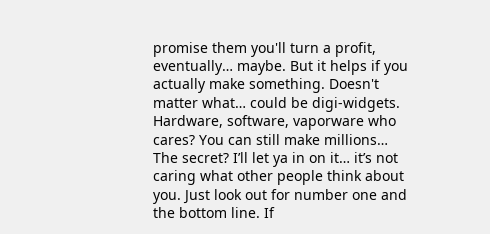promise them you'll turn a profit, eventually… maybe. But it helps if you actually make something. Doesn't matter what… could be digi-widgets. Hardware, software, vaporware who cares? You can still make millions… The secret? I’ll let ya in on it… it’s not caring what other people think about you. Just look out for number one and the bottom line. If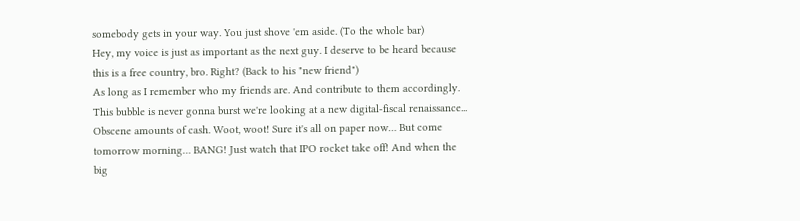somebody gets in your way. You just shove 'em aside. (To the whole bar)
Hey, my voice is just as important as the next guy. I deserve to be heard because this is a free country, bro. Right? (Back to his "new friend")
As long as I remember who my friends are. And contribute to them accordingly. This bubble is never gonna burst we're looking at a new digital-fiscal renaissance... Obscene amounts of cash. Woot, woot! Sure it's all on paper now… But come tomorrow morning… BANG! Just watch that IPO rocket take off! And when the big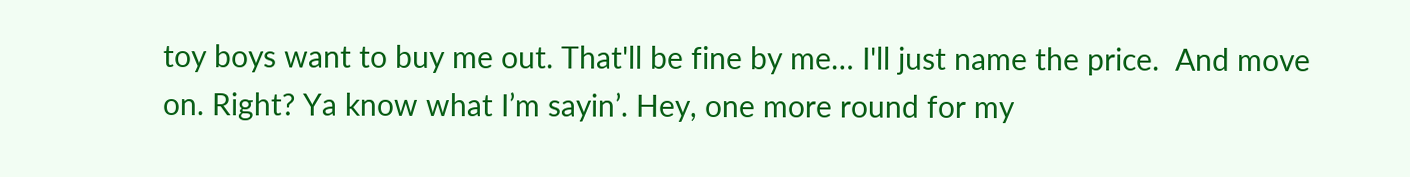toy boys want to buy me out. That'll be fine by me… I'll just name the price.  And move on. Right? Ya know what I’m sayin’. Hey, one more round for my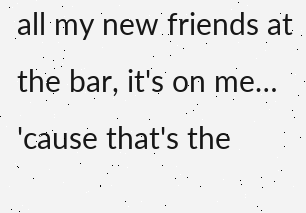all my new friends at the bar, it's on me… 'cause that's the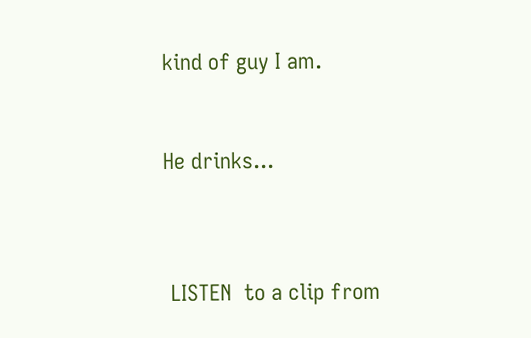kind of guy I am.


He drinks...



 LISTEN  to a clip from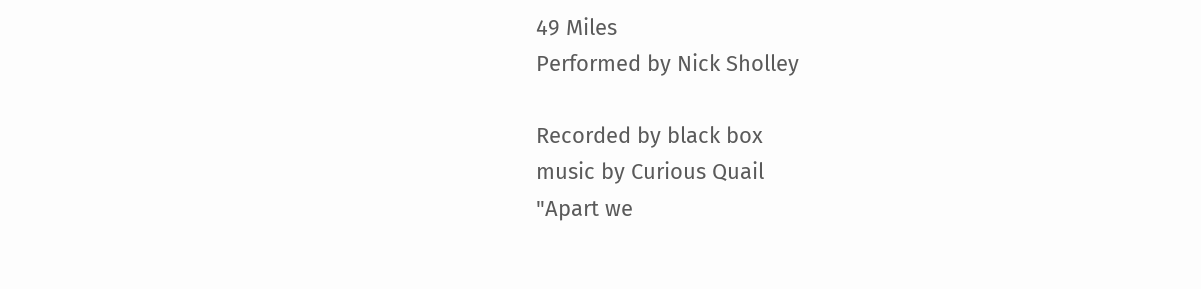49 Miles
Performed by Nick Sholley

Recorded by black box
music by Curious Quail
"Apart we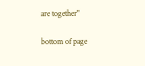are together"

bottom of page